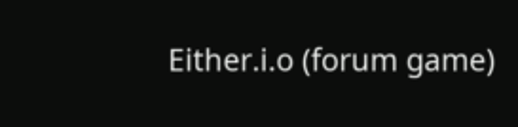Either.i.o (forum game)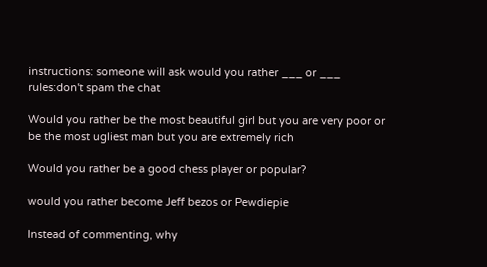instructions: someone will ask would you rather ___ or ___
rules:don't spam the chat

Would you rather be the most beautiful girl but you are very poor or be the most ugliest man but you are extremely rich

Would you rather be a good chess player or popular?

would you rather become Jeff bezos or Pewdiepie

Instead of commenting, why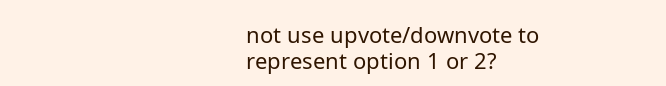not use upvote/downvote to represent option 1 or 2?